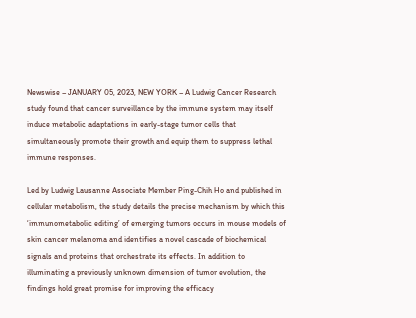Newswise – JANUARY 05, 2023, NEW YORK – A Ludwig Cancer Research study found that cancer surveillance by the immune system may itself induce metabolic adaptations in early-stage tumor cells that simultaneously promote their growth and equip them to suppress lethal immune responses.

Led by Ludwig Lausanne Associate Member Ping-Chih Ho and published in cellular metabolism, the study details the precise mechanism by which this ‘immunometabolic editing’ of emerging tumors occurs in mouse models of skin cancer melanoma and identifies a novel cascade of biochemical signals and proteins that orchestrate its effects. In addition to illuminating a previously unknown dimension of tumor evolution, the findings hold great promise for improving the efficacy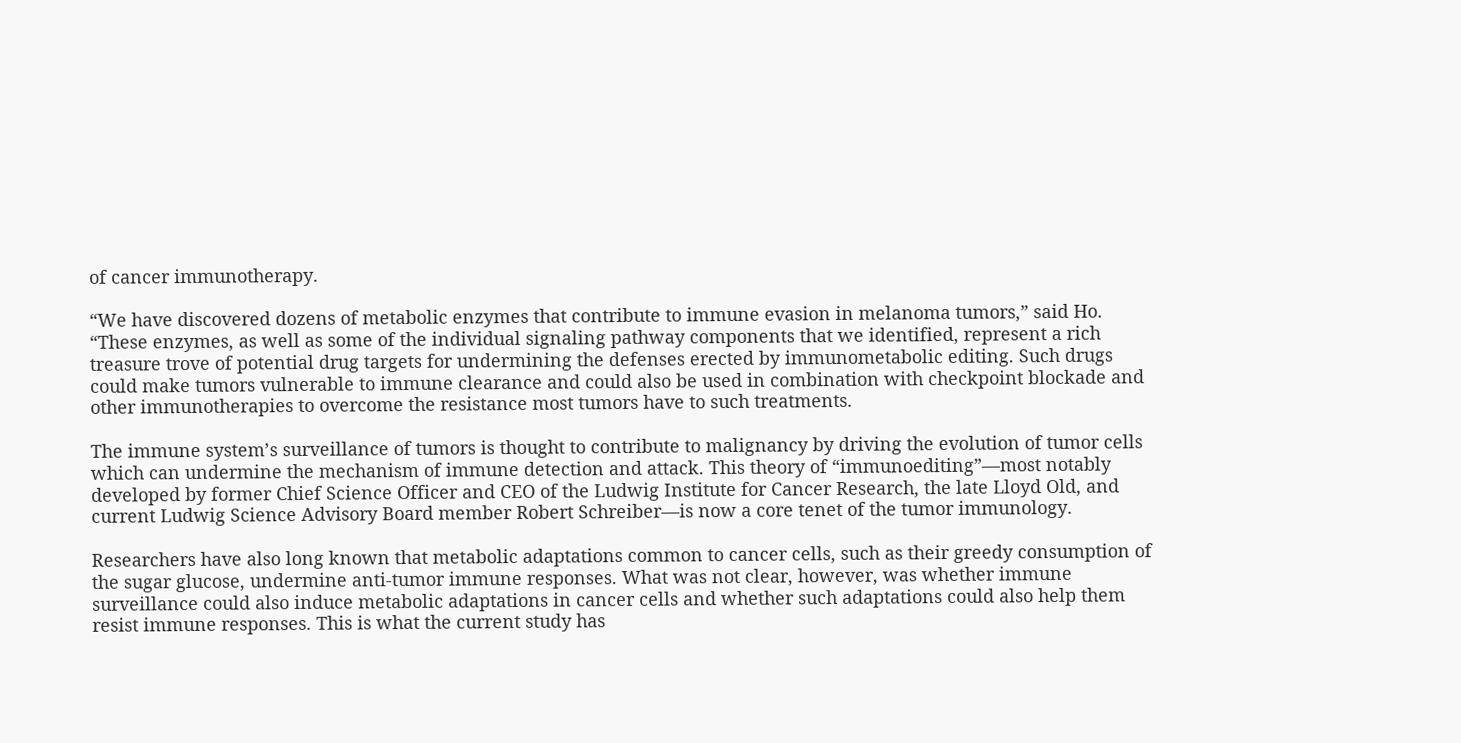of cancer immunotherapy.

“We have discovered dozens of metabolic enzymes that contribute to immune evasion in melanoma tumors,” said Ho. “These enzymes, as well as some of the individual signaling pathway components that we identified, represent a rich treasure trove of potential drug targets for undermining the defenses erected by immunometabolic editing. Such drugs could make tumors vulnerable to immune clearance and could also be used in combination with checkpoint blockade and other immunotherapies to overcome the resistance most tumors have to such treatments.

The immune system’s surveillance of tumors is thought to contribute to malignancy by driving the evolution of tumor cells which can undermine the mechanism of immune detection and attack. This theory of “immunoediting”—most notably developed by former Chief Science Officer and CEO of the Ludwig Institute for Cancer Research, the late Lloyd Old, and current Ludwig Science Advisory Board member Robert Schreiber—is now a core tenet of the tumor immunology.

Researchers have also long known that metabolic adaptations common to cancer cells, such as their greedy consumption of the sugar glucose, undermine anti-tumor immune responses. What was not clear, however, was whether immune surveillance could also induce metabolic adaptations in cancer cells and whether such adaptations could also help them resist immune responses. This is what the current study has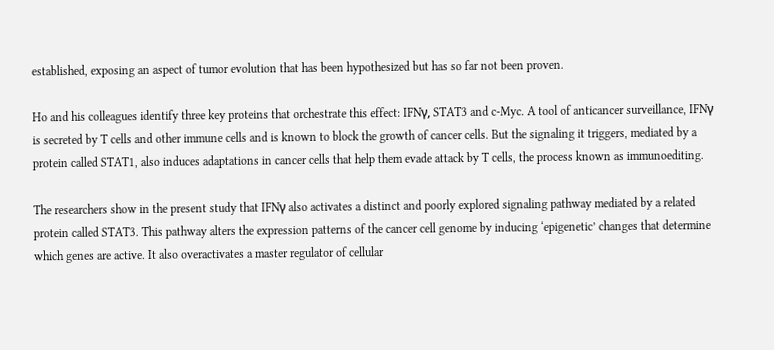established, exposing an aspect of tumor evolution that has been hypothesized but has so far not been proven.

Ho and his colleagues identify three key proteins that orchestrate this effect: IFNγ, STAT3 and c-Myc. A tool of anticancer surveillance, IFNγ is secreted by T cells and other immune cells and is known to block the growth of cancer cells. But the signaling it triggers, mediated by a protein called STAT1, also induces adaptations in cancer cells that help them evade attack by T cells, the process known as immunoediting.

The researchers show in the present study that IFNγ also activates a distinct and poorly explored signaling pathway mediated by a related protein called STAT3. This pathway alters the expression patterns of the cancer cell genome by inducing ‘epigenetic’ changes that determine which genes are active. It also overactivates a master regulator of cellular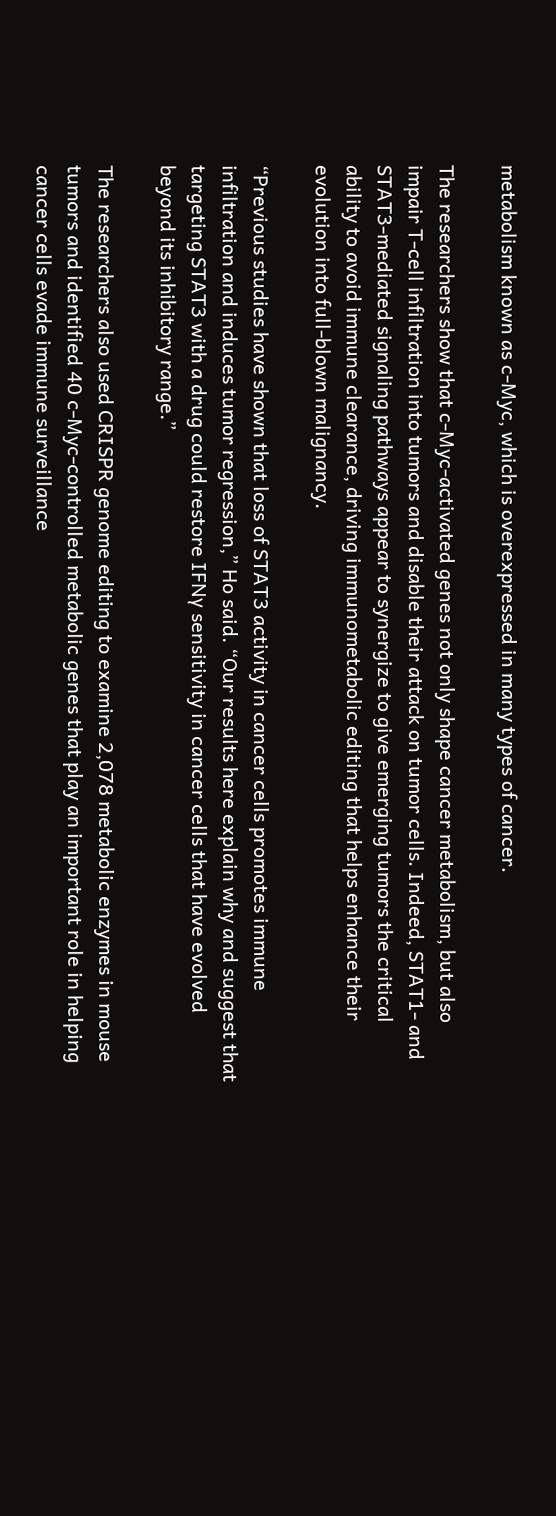metabolism known as c-Myc, which is overexpressed in many types of cancer.

The researchers show that c-Myc-activated genes not only shape cancer metabolism, but also impair T-cell infiltration into tumors and disable their attack on tumor cells. Indeed, STAT1- and STAT3-mediated signaling pathways appear to synergize to give emerging tumors the critical ability to avoid immune clearance, driving immunometabolic editing that helps enhance their evolution into full-blown malignancy.

“Previous studies have shown that loss of STAT3 activity in cancer cells promotes immune infiltration and induces tumor regression,” Ho said. “Our results here explain why and suggest that targeting STAT3 with a drug could restore IFNγ sensitivity in cancer cells that have evolved beyond its inhibitory range.”

The researchers also used CRISPR genome editing to examine 2,078 metabolic enzymes in mouse tumors and identified 40 c-Myc-controlled metabolic genes that play an important role in helping cancer cells evade immune surveillance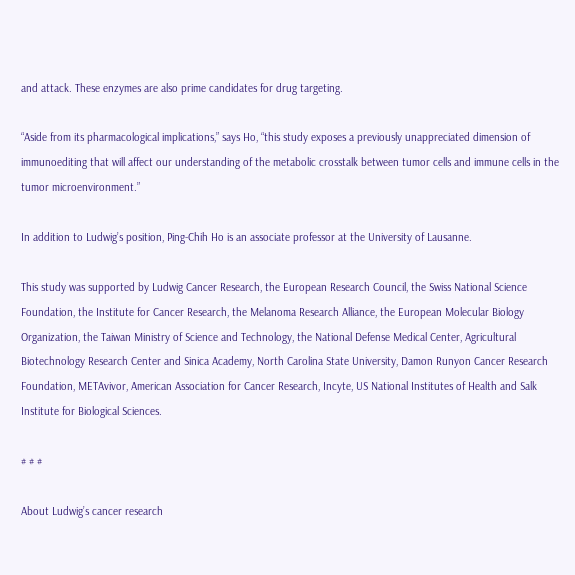and attack. These enzymes are also prime candidates for drug targeting.

“Aside from its pharmacological implications,” says Ho, “this study exposes a previously unappreciated dimension of immunoediting that will affect our understanding of the metabolic crosstalk between tumor cells and immune cells in the tumor microenvironment.”

In addition to Ludwig’s position, Ping-Chih Ho is an associate professor at the University of Lausanne.

This study was supported by Ludwig Cancer Research, the European Research Council, the Swiss National Science Foundation, the Institute for Cancer Research, the Melanoma Research Alliance, the European Molecular Biology Organization, the Taiwan Ministry of Science and Technology, the National Defense Medical Center, Agricultural Biotechnology Research Center and Sinica Academy, North Carolina State University, Damon Runyon Cancer Research Foundation, METAvivor, American Association for Cancer Research, Incyte, US National Institutes of Health and Salk Institute for Biological Sciences.

# # #

About Ludwig’s cancer research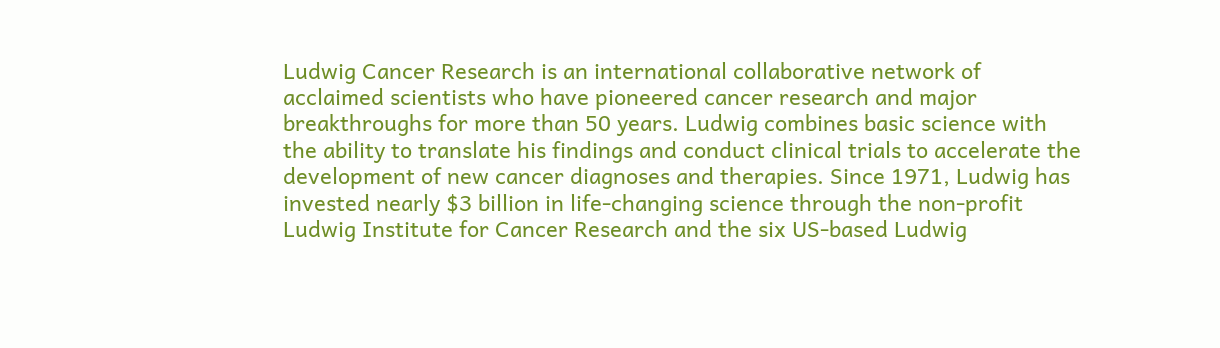Ludwig Cancer Research is an international collaborative network of acclaimed scientists who have pioneered cancer research and major breakthroughs for more than 50 years. Ludwig combines basic science with the ability to translate his findings and conduct clinical trials to accelerate the development of new cancer diagnoses and therapies. Since 1971, Ludwig has invested nearly $3 billion in life-changing science through the non-profit Ludwig Institute for Cancer Research and the six US-based Ludwig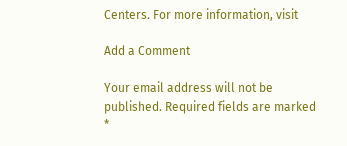Centers. For more information, visit

Add a Comment

Your email address will not be published. Required fields are marked *